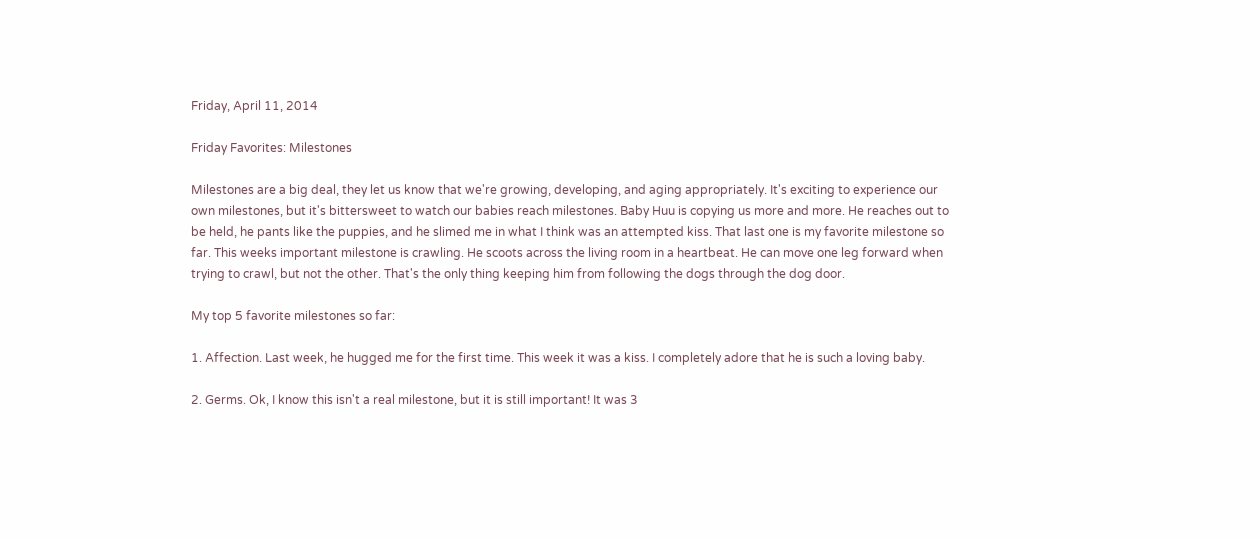Friday, April 11, 2014

Friday Favorites: Milestones

Milestones are a big deal, they let us know that we're growing, developing, and aging appropriately. It's exciting to experience our own milestones, but it's bittersweet to watch our babies reach milestones. Baby Huu is copying us more and more. He reaches out to be held, he pants like the puppies, and he slimed me in what I think was an attempted kiss. That last one is my favorite milestone so far. This weeks important milestone is crawling. He scoots across the living room in a heartbeat. He can move one leg forward when trying to crawl, but not the other. That's the only thing keeping him from following the dogs through the dog door.

My top 5 favorite milestones so far:

1. Affection. Last week, he hugged me for the first time. This week it was a kiss. I completely adore that he is such a loving baby.

2. Germs. Ok, I know this isn't a real milestone, but it is still important! It was 3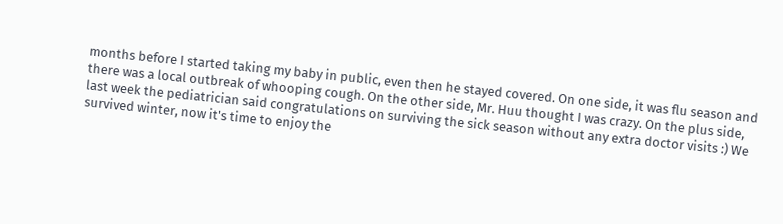months before I started taking my baby in public, even then he stayed covered. On one side, it was flu season and there was a local outbreak of whooping cough. On the other side, Mr. Huu thought I was crazy. On the plus side, last week the pediatrician said congratulations on surviving the sick season without any extra doctor visits :) We survived winter, now it's time to enjoy the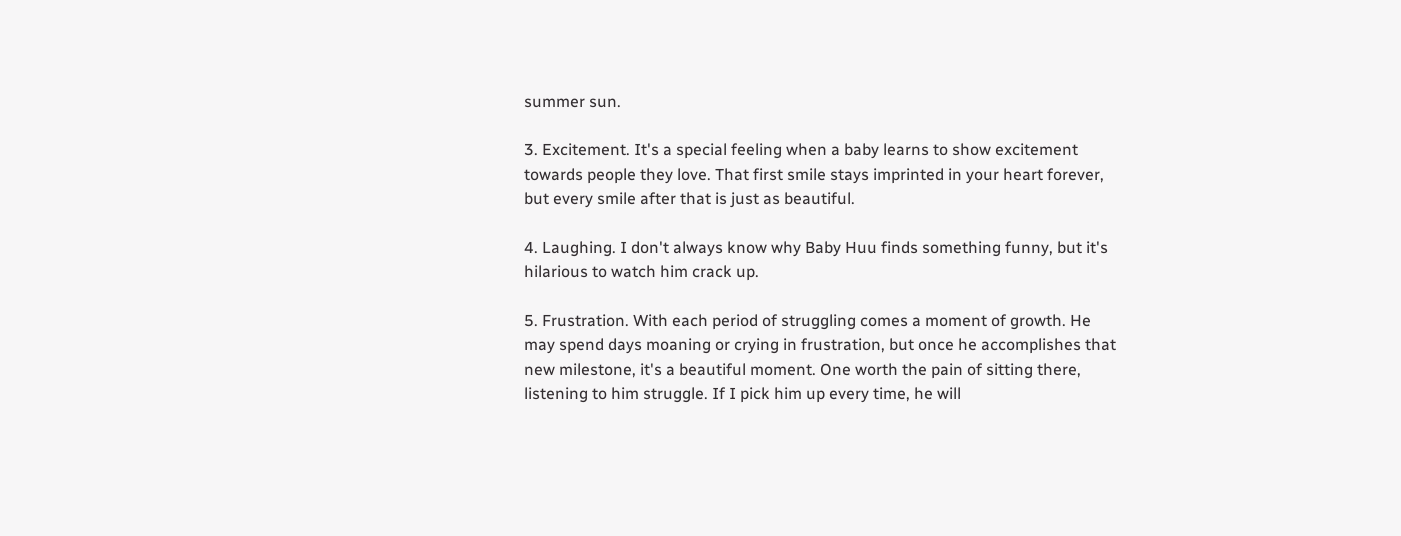summer sun.

3. Excitement. It's a special feeling when a baby learns to show excitement towards people they love. That first smile stays imprinted in your heart forever, but every smile after that is just as beautiful.

4. Laughing. I don't always know why Baby Huu finds something funny, but it's hilarious to watch him crack up.

5. Frustration. With each period of struggling comes a moment of growth. He may spend days moaning or crying in frustration, but once he accomplishes that new milestone, it's a beautiful moment. One worth the pain of sitting there, listening to him struggle. If I pick him up every time, he will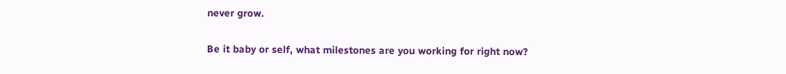never grow.

Be it baby or self, what milestones are you working for right now?